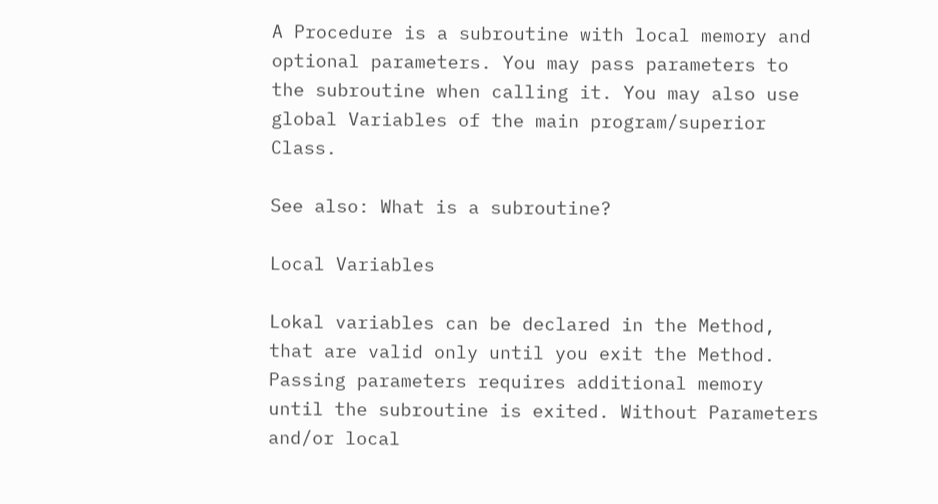A Procedure is a subroutine with local memory and optional parameters. You may pass parameters to the subroutine when calling it. You may also use global Variables of the main program/superior Class.

See also: What is a subroutine?

Local Variables

Lokal variables can be declared in the Method, that are valid only until you exit the Method. Passing parameters requires additional memory until the subroutine is exited. Without Parameters and/or local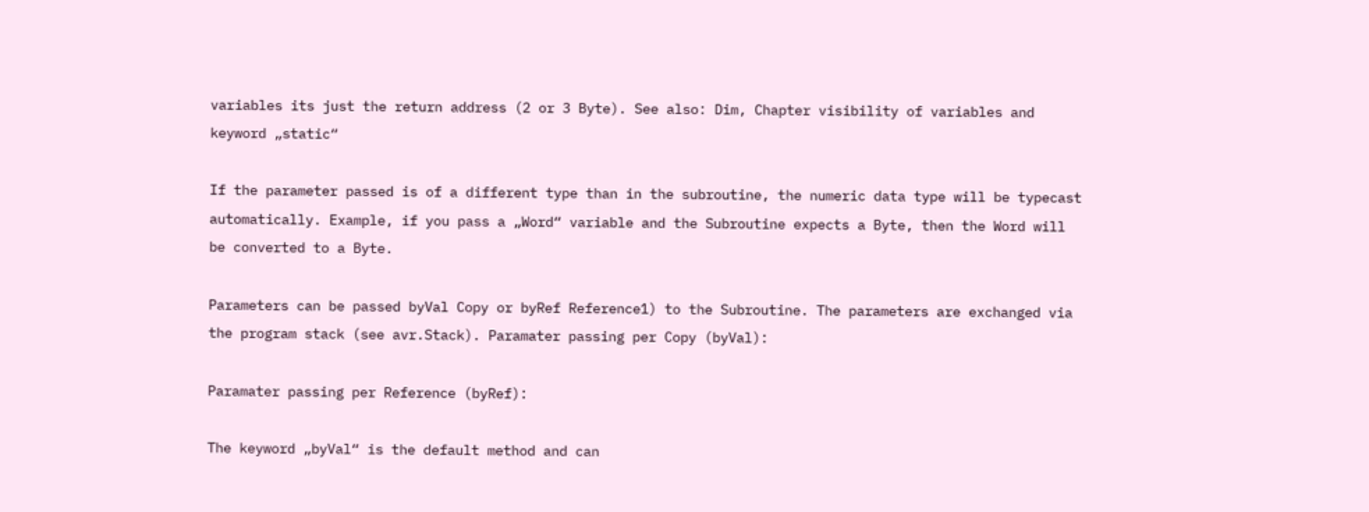variables its just the return address (2 or 3 Byte). See also: Dim, Chapter visibility of variables and keyword „static“

If the parameter passed is of a different type than in the subroutine, the numeric data type will be typecast automatically. Example, if you pass a „Word“ variable and the Subroutine expects a Byte, then the Word will be converted to a Byte.

Parameters can be passed byVal Copy or byRef Reference1) to the Subroutine. The parameters are exchanged via the program stack (see avr.Stack). Paramater passing per Copy (byVal):

Paramater passing per Reference (byRef):

The keyword „byVal“ is the default method and can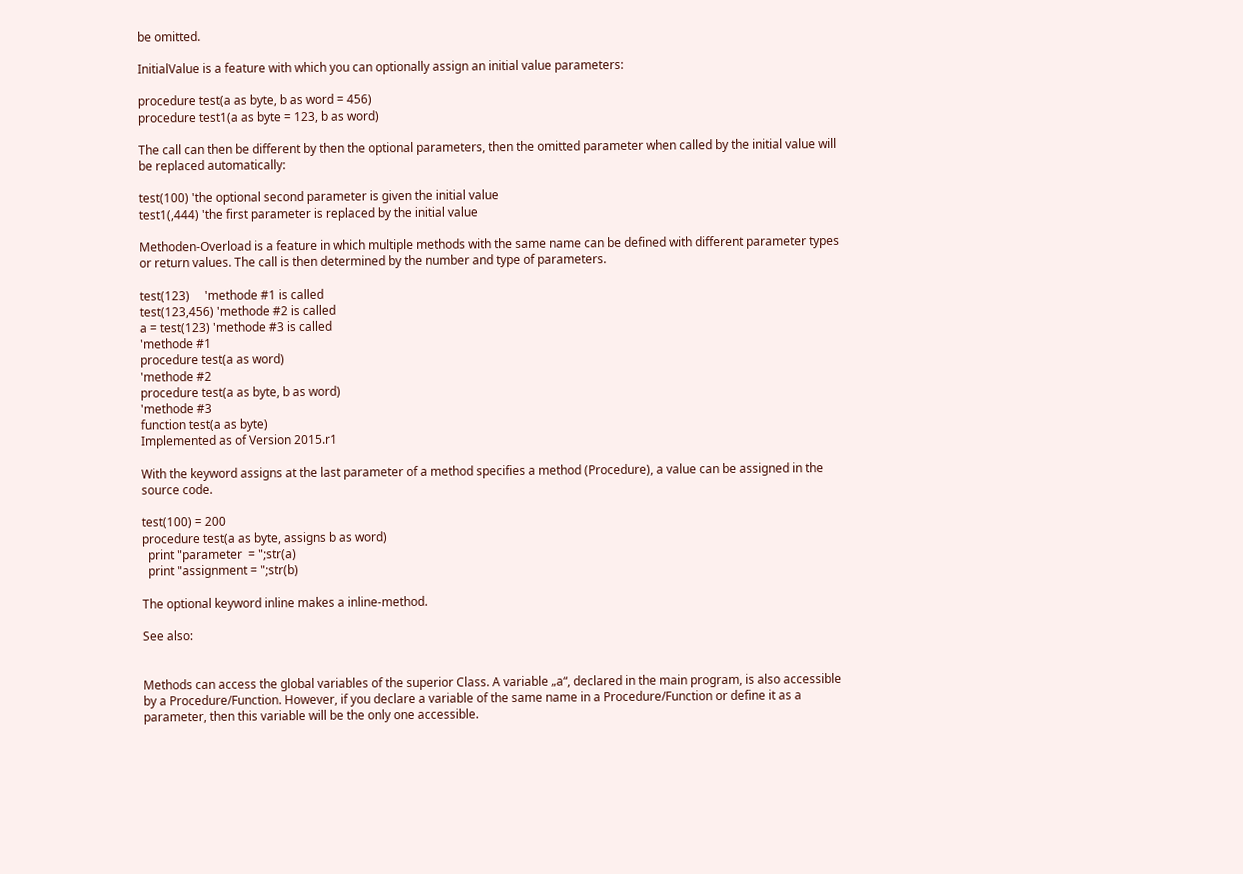be omitted.

InitialValue is a feature with which you can optionally assign an initial value parameters:

procedure test(a as byte, b as word = 456)
procedure test1(a as byte = 123, b as word)

The call can then be different by then the optional parameters, then the omitted parameter when called by the initial value will be replaced automatically:

test(100) 'the optional second parameter is given the initial value
test1(,444) 'the first parameter is replaced by the initial value

Methoden-Overload is a feature in which multiple methods with the same name can be defined with different parameter types or return values. The call is then determined by the number and type of parameters.

test(123)     'methode #1 is called
test(123,456) 'methode #2 is called
a = test(123) 'methode #3 is called
'methode #1
procedure test(a as word)
'methode #2
procedure test(a as byte, b as word)
'methode #3
function test(a as byte)
Implemented as of Version 2015.r1

With the keyword assigns at the last parameter of a method specifies a method (Procedure), a value can be assigned in the source code.

test(100) = 200
procedure test(a as byte, assigns b as word)
  print "parameter  = ";str(a)
  print "assignment = ";str(b)

The optional keyword inline makes a inline-method.

See also:


Methods can access the global variables of the superior Class. A variable „a“, declared in the main program, is also accessible by a Procedure/Function. However, if you declare a variable of the same name in a Procedure/Function or define it as a parameter, then this variable will be the only one accessible.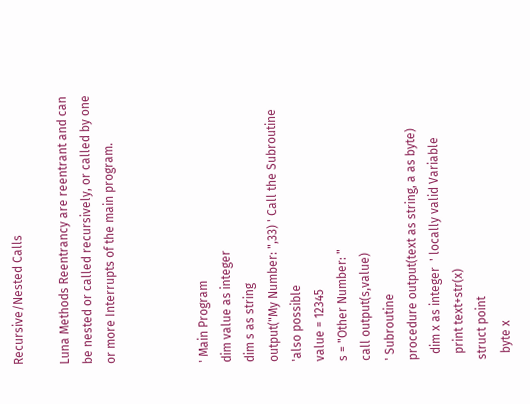Recursive/Nested Calls

Luna Methods Reentrancy are reentrant and can be nested or called recursively, or called by one or more Interrupts of the main program.



' Main Program
dim value as integer
dim s as string
output("My Number: ",33) ' Call the Subroutine
'also possible
value = 12345
s = "Other Number: "
call output(s,value)
' Subroutine
procedure output(text as string, a as byte)
  dim x as integer  ' locally valid Variable
  print text+str(x)
struct point
  byte x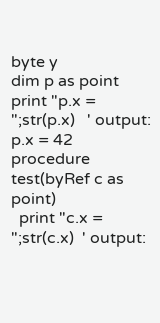byte y
dim p as point
print "p.x = ";str(p.x)   ' output: p.x = 42
procedure test(byRef c as point)
  print "c.x = ";str(c.x)  ' output: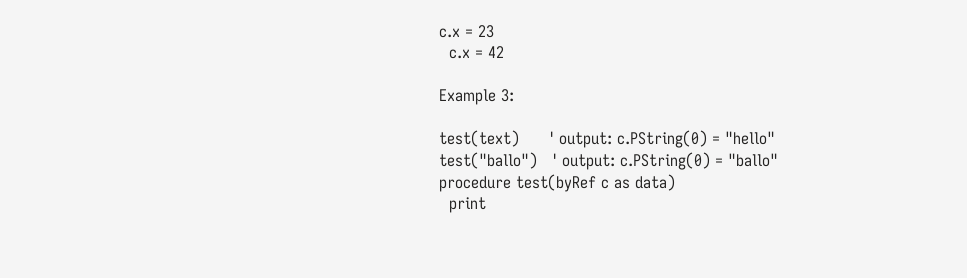c.x = 23
  c.x = 42

Example 3:

test(text)      ' output: c.PString(0) = "hello"
test("ballo")   ' output: c.PString(0) = "ballo"
procedure test(byRef c as data)
  print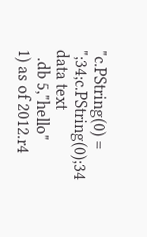"c.PString(0) = ";34;c.PString(0);34
data text
  .db 5,"hello"
1) as of 2012.r4